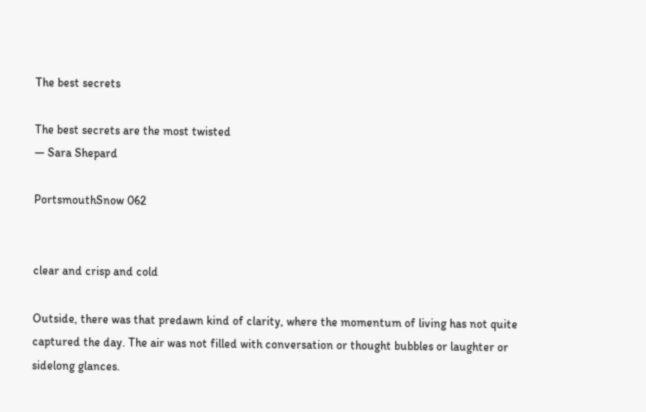The best secrets

The best secrets are the most twisted
― Sara Shepard

PortsmouthSnow 062


clear and crisp and cold

Outside, there was that predawn kind of clarity, where the momentum of living has not quite captured the day. The air was not filled with conversation or thought bubbles or laughter or sidelong glances.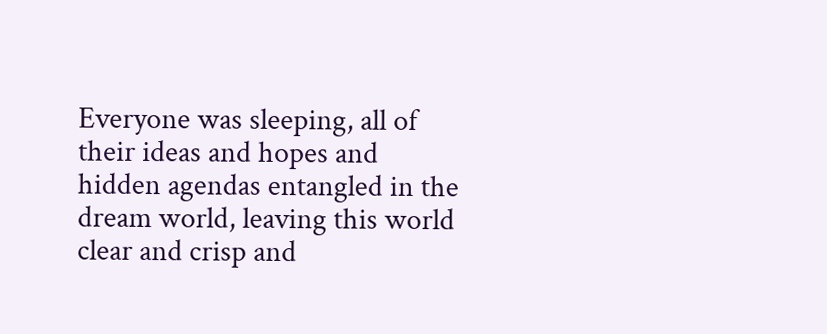Everyone was sleeping, all of their ideas and hopes and hidden agendas entangled in the dream world, leaving this world clear and crisp and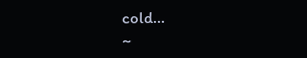cold…                                                                                                                                                     ~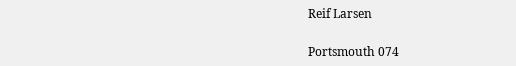Reif Larsen

Portsmouth 074